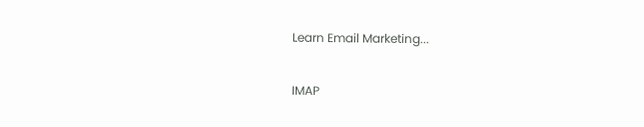Learn Email Marketing...

IMAP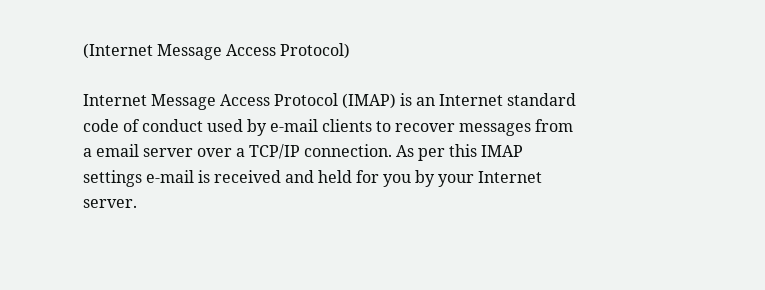(Internet Message Access Protocol)

Internet Message Access Protocol (IMAP) is an Internet standard code of conduct used by e-mail clients to recover messages from a email server over a TCP/IP connection. As per this IMAP settings e-mail is received and held for you by your Internet server.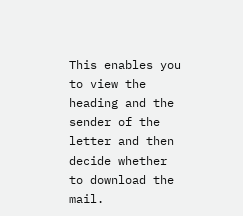This enables you to view the heading and the sender of the letter and then decide whether to download the mail.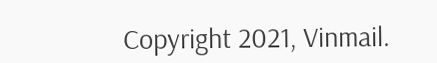Copyright 2021, Vinmail.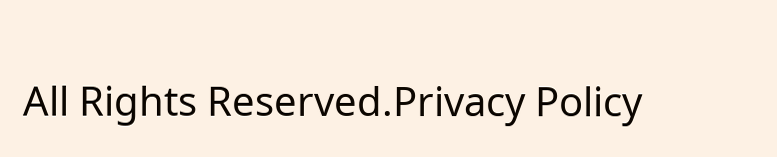All Rights Reserved.Privacy Policy